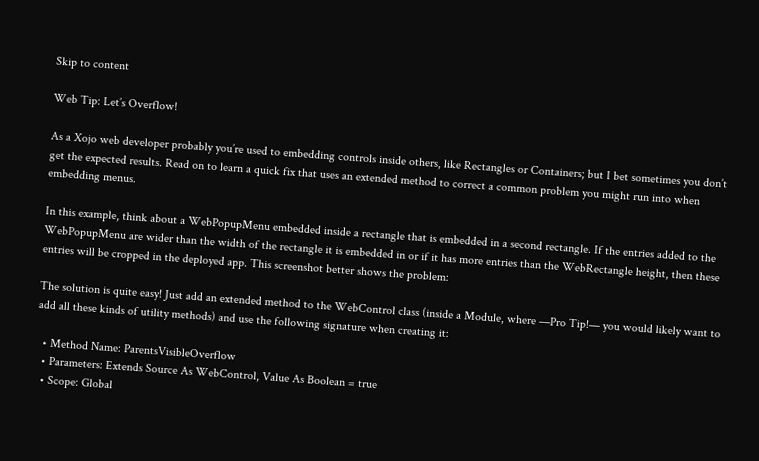Skip to content

Web Tip: Let’s Overflow!

As a Xojo web developer probably you’re used to embedding controls inside others, like Rectangles or Containers; but I bet sometimes you don’t get the expected results. Read on to learn a quick fix that uses an extended method to correct a common problem you might run into when embedding menus.

In this example, think about a WebPopupMenu embedded inside a rectangle that is embedded in a second rectangle. If the entries added to the WebPopupMenu are wider than the width of the rectangle it is embedded in or if it has more entries than the WebRectangle height, then these entries will be cropped in the deployed app. This screenshot better shows the problem:

The solution is quite easy! Just add an extended method to the WebControl class (inside a Module, where —Pro Tip!— you would likely want to add all these kinds of utility methods) and use the following signature when creating it:

  • Method Name: ParentsVisibleOverflow
  • Parameters: Extends Source As WebControl, Value As Boolean = true
  • Scope: Global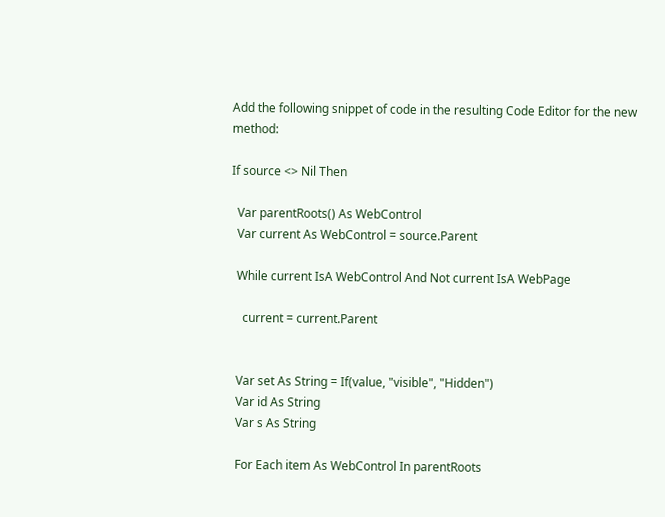Add the following snippet of code in the resulting Code Editor for the new method:

If source <> Nil Then

  Var parentRoots() As WebControl
  Var current As WebControl = source.Parent

  While current IsA WebControl And Not current IsA WebPage

    current = current.Parent


  Var set As String = If(value, "visible", "Hidden")
  Var id As String
  Var s As String

  For Each item As WebControl In parentRoots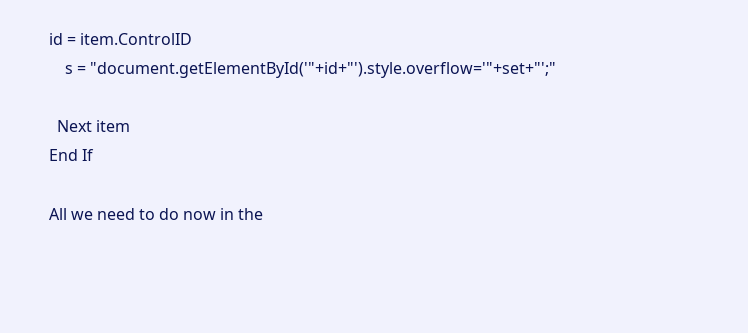id = item.ControlID
    s = "document.getElementById('"+id+"').style.overflow='"+set+"';"

  Next item
End If

All we need to do now in the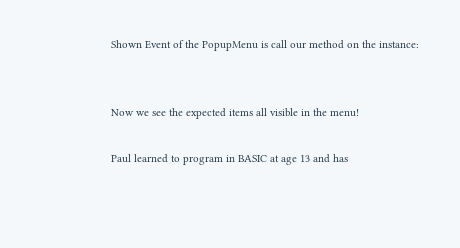Shown Event of the PopupMenu is call our method on the instance:


Now we see the expected items all visible in the menu!

Paul learned to program in BASIC at age 13 and has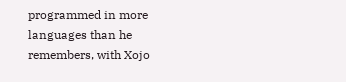programmed in more languages than he remembers, with Xojo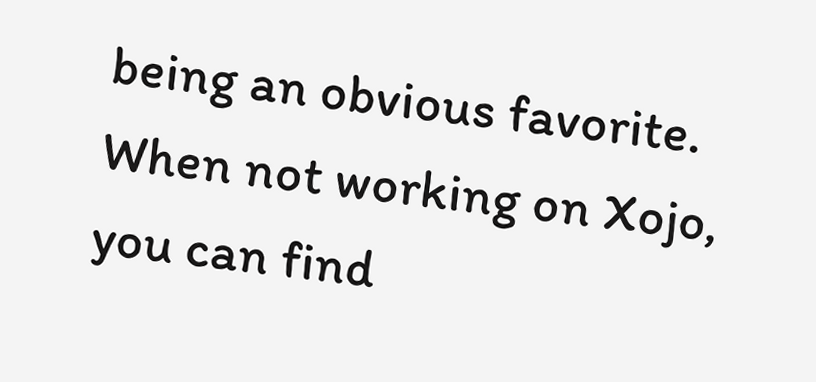being an obvious favorite. When not working on Xojo, you can find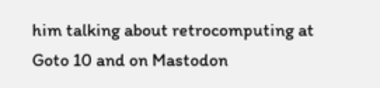him talking about retrocomputing at Goto 10 and on Mastodon